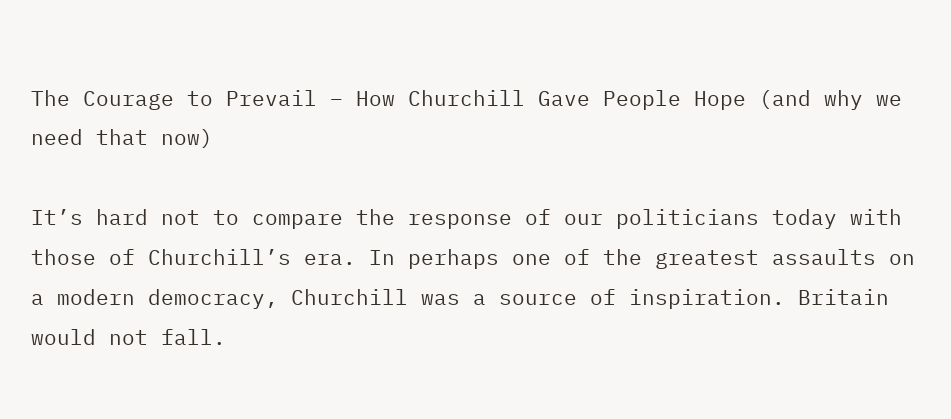The Courage to Prevail – How Churchill Gave People Hope (and why we need that now)

It’s hard not to compare the response of our politicians today with those of Churchill’s era. In perhaps one of the greatest assaults on a modern democracy, Churchill was a source of inspiration. Britain would not fall.